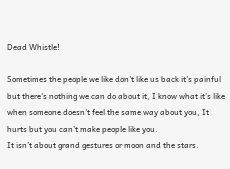Dead Whistle!

Sometimes the people we like don’t like us back it’s painful but there’s nothing we can do about it, I know what it’s like when someone doesn’t feel the same way about you, It hurts but you can’t make people like you.
It isn’t about grand gestures or moon and the stars.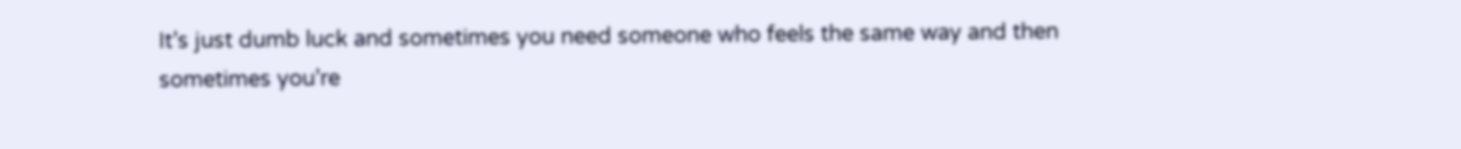It’s just dumb luck and sometimes you need someone who feels the same way and then sometimes you’re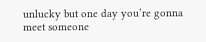unlucky but one day you’re gonna meet someone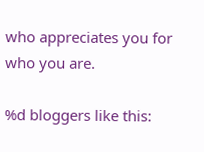who appreciates you for who you are.

%d bloggers like this: